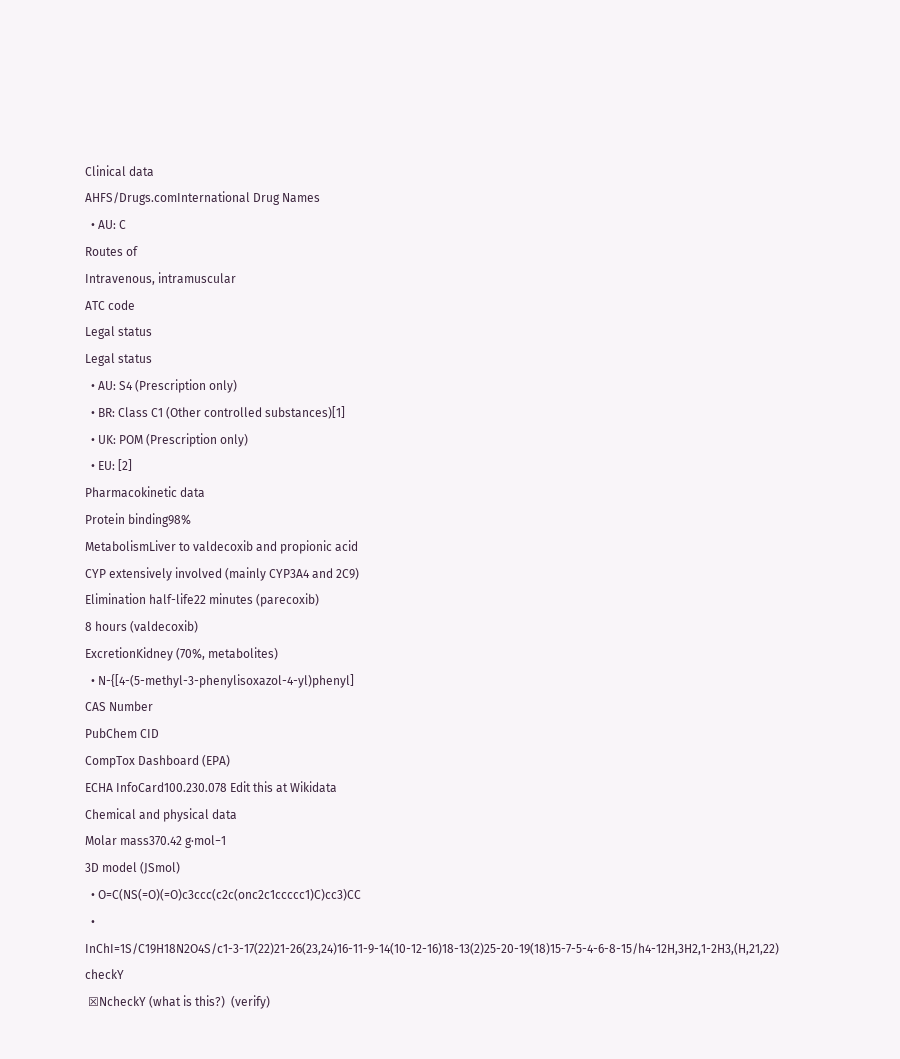Clinical data
AHFS/Drugs.comInternational Drug Names
  • AU: C
Routes of
Intravenous, intramuscular
ATC code
Legal status
Legal status
  • AU: S4 (Prescription only)
  • BR: Class C1 (Other controlled substances)[1]
  • UK: POM (Prescription only)
  • EU: [2]
Pharmacokinetic data
Protein binding98%
MetabolismLiver to valdecoxib and propionic acid
CYP extensively involved (mainly CYP3A4 and 2C9)
Elimination half-life22 minutes (parecoxib)
8 hours (valdecoxib)
ExcretionKidney (70%, metabolites)
  • N-{[4-(5-methyl-3-phenylisoxazol-4-yl)phenyl]
CAS Number
PubChem CID
CompTox Dashboard (EPA)
ECHA InfoCard100.230.078 Edit this at Wikidata
Chemical and physical data
Molar mass370.42 g·mol−1
3D model (JSmol)
  • O=C(NS(=O)(=O)c3ccc(c2c(onc2c1ccccc1)C)cc3)CC
  • InChI=1S/C19H18N2O4S/c1-3-17(22)21-26(23,24)16-11-9-14(10-12-16)18-13(2)25-20-19(18)15-7-5-4-6-8-15/h4-12H,3H2,1-2H3,(H,21,22) checkY
 ☒NcheckY (what is this?)  (verify)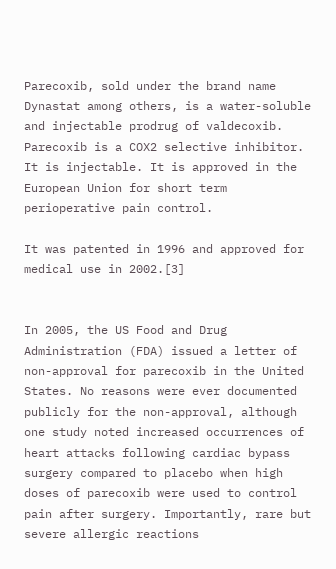Parecoxib, sold under the brand name Dynastat among others, is a water-soluble and injectable prodrug of valdecoxib. Parecoxib is a COX2 selective inhibitor. It is injectable. It is approved in the European Union for short term perioperative pain control.

It was patented in 1996 and approved for medical use in 2002.[3]


In 2005, the US Food and Drug Administration (FDA) issued a letter of non-approval for parecoxib in the United States. No reasons were ever documented publicly for the non-approval, although one study noted increased occurrences of heart attacks following cardiac bypass surgery compared to placebo when high doses of parecoxib were used to control pain after surgery. Importantly, rare but severe allergic reactions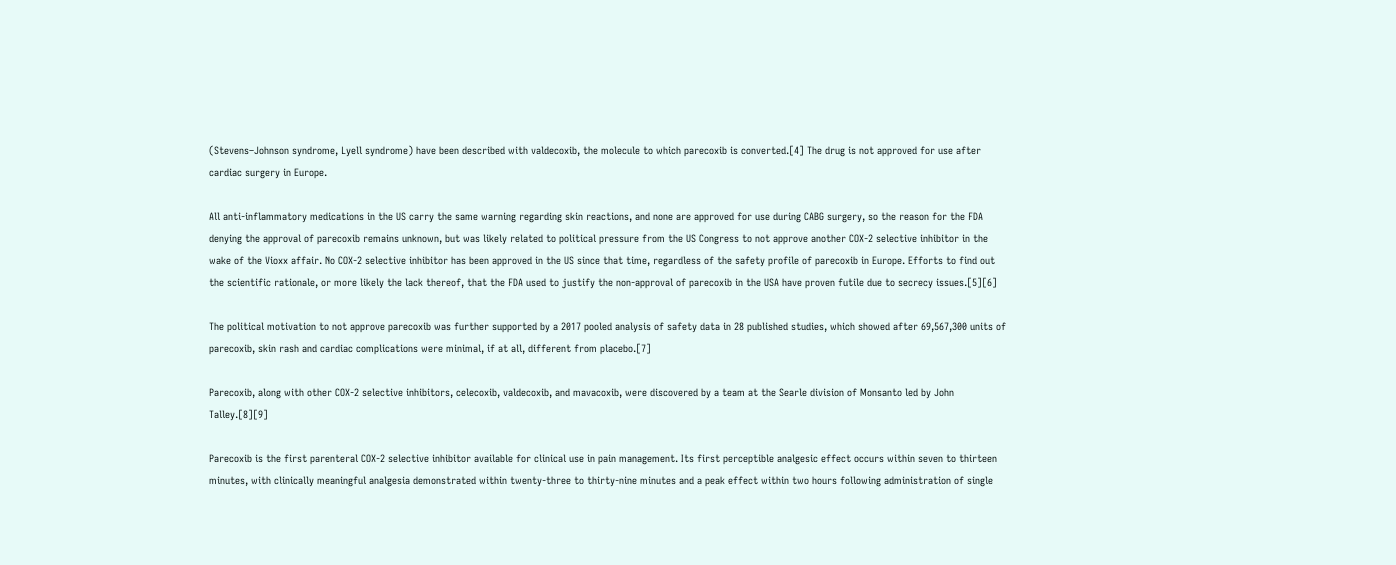(Stevens–Johnson syndrome, Lyell syndrome) have been described with valdecoxib, the molecule to which parecoxib is converted.[4] The drug is not approved for use after cardiac surgery in Europe.

All anti-inflammatory medications in the US carry the same warning regarding skin reactions, and none are approved for use during CABG surgery, so the reason for the FDA denying the approval of parecoxib remains unknown, but was likely related to political pressure from the US Congress to not approve another COX-2 selective inhibitor in the wake of the Vioxx affair. No COX-2 selective inhibitor has been approved in the US since that time, regardless of the safety profile of parecoxib in Europe. Efforts to find out the scientific rationale, or more likely the lack thereof, that the FDA used to justify the non-approval of parecoxib in the USA have proven futile due to secrecy issues.[5][6]

The political motivation to not approve parecoxib was further supported by a 2017 pooled analysis of safety data in 28 published studies, which showed after 69,567,300 units of parecoxib, skin rash and cardiac complications were minimal, if at all, different from placebo.[7]

Parecoxib, along with other COX-2 selective inhibitors, celecoxib, valdecoxib, and mavacoxib, were discovered by a team at the Searle division of Monsanto led by John Talley.[8][9]

Parecoxib is the first parenteral COX-2 selective inhibitor available for clinical use in pain management. Its first perceptible analgesic effect occurs within seven to thirteen minutes, with clinically meaningful analgesia demonstrated within twenty-three to thirty-nine minutes and a peak effect within two hours following administration of single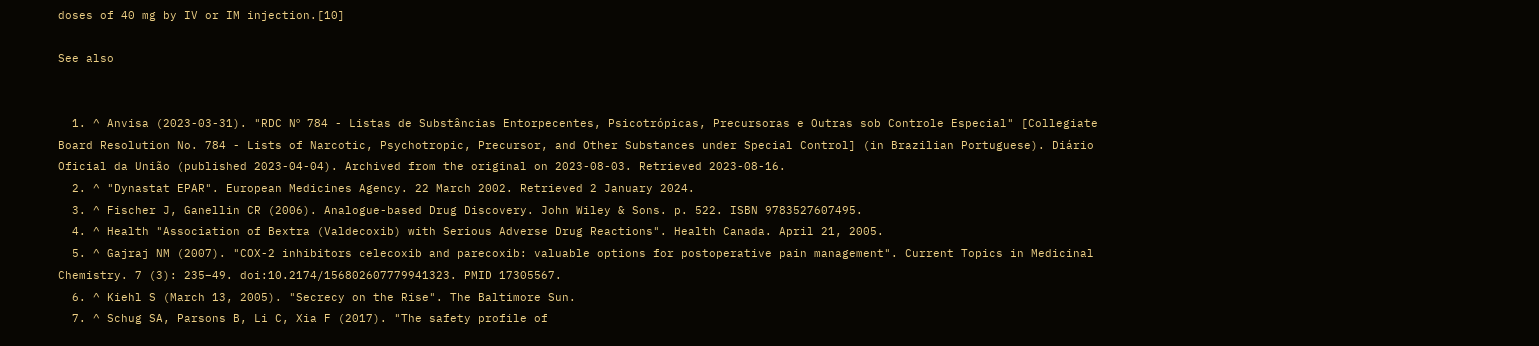doses of 40 mg by IV or IM injection.[10]

See also


  1. ^ Anvisa (2023-03-31). "RDC Nº 784 - Listas de Substâncias Entorpecentes, Psicotrópicas, Precursoras e Outras sob Controle Especial" [Collegiate Board Resolution No. 784 - Lists of Narcotic, Psychotropic, Precursor, and Other Substances under Special Control] (in Brazilian Portuguese). Diário Oficial da União (published 2023-04-04). Archived from the original on 2023-08-03. Retrieved 2023-08-16.
  2. ^ "Dynastat EPAR". European Medicines Agency. 22 March 2002. Retrieved 2 January 2024.
  3. ^ Fischer J, Ganellin CR (2006). Analogue-based Drug Discovery. John Wiley & Sons. p. 522. ISBN 9783527607495.
  4. ^ Health "Association of Bextra (Valdecoxib) with Serious Adverse Drug Reactions". Health Canada. April 21, 2005.
  5. ^ Gajraj NM (2007). "COX-2 inhibitors celecoxib and parecoxib: valuable options for postoperative pain management". Current Topics in Medicinal Chemistry. 7 (3): 235–49. doi:10.2174/156802607779941323. PMID 17305567.
  6. ^ Kiehl S (March 13, 2005). "Secrecy on the Rise". The Baltimore Sun.
  7. ^ Schug SA, Parsons B, Li C, Xia F (2017). "The safety profile of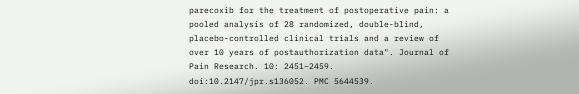parecoxib for the treatment of postoperative pain: a pooled analysis of 28 randomized, double-blind, placebo-controlled clinical trials and a review of over 10 years of postauthorization data". Journal of Pain Research. 10: 2451–2459. doi:10.2147/jpr.s136052. PMC 5644539.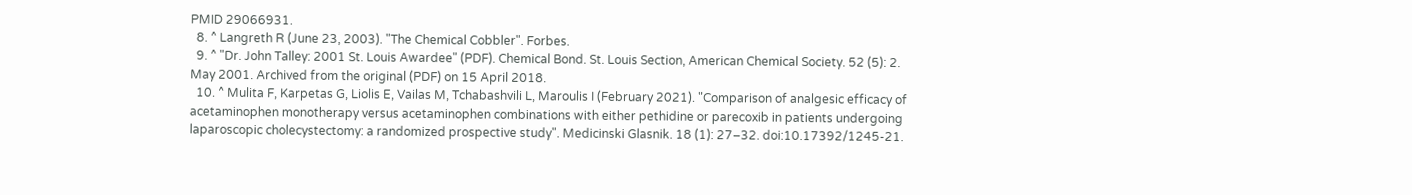PMID 29066931.
  8. ^ Langreth R (June 23, 2003). "The Chemical Cobbler". Forbes.
  9. ^ "Dr. John Talley: 2001 St. Louis Awardee" (PDF). Chemical Bond. St. Louis Section, American Chemical Society. 52 (5): 2. May 2001. Archived from the original (PDF) on 15 April 2018.
  10. ^ Mulita F, Karpetas G, Liolis E, Vailas M, Tchabashvili L, Maroulis I (February 2021). "Comparison of analgesic efficacy of acetaminophen monotherapy versus acetaminophen combinations with either pethidine or parecoxib in patients undergoing laparoscopic cholecystectomy: a randomized prospective study". Medicinski Glasnik. 18 (1): 27–32. doi:10.17392/1245-21.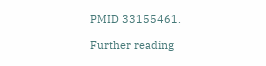PMID 33155461.

Further reading